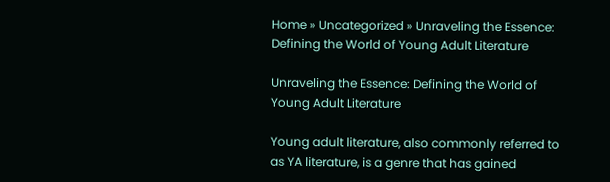Home » Uncategorized » Unraveling the Essence: Defining the World of Young Adult Literature

Unraveling the Essence: Defining the World of Young Adult Literature

Young adult literature, also commonly referred to as YA literature, is a genre that has gained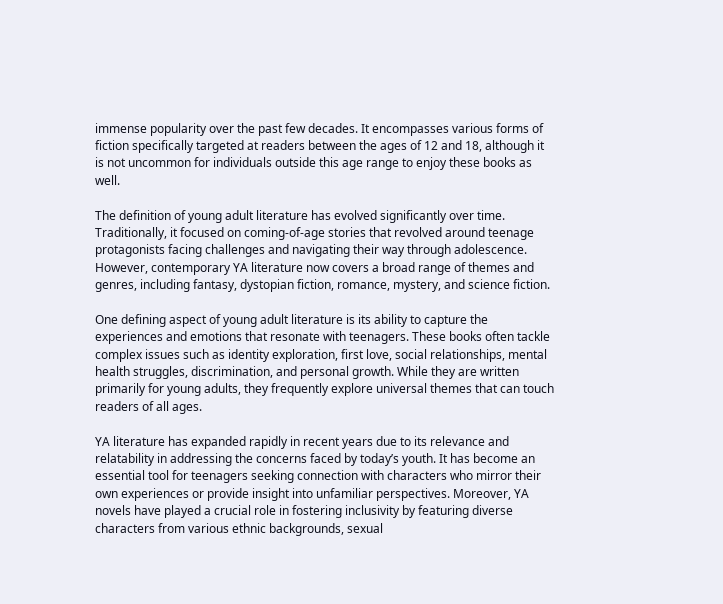immense popularity over the past few decades. It encompasses various forms of fiction specifically targeted at readers between the ages of 12 and 18, although it is not uncommon for individuals outside this age range to enjoy these books as well.

The definition of young adult literature has evolved significantly over time. Traditionally, it focused on coming-of-age stories that revolved around teenage protagonists facing challenges and navigating their way through adolescence. However, contemporary YA literature now covers a broad range of themes and genres, including fantasy, dystopian fiction, romance, mystery, and science fiction.

One defining aspect of young adult literature is its ability to capture the experiences and emotions that resonate with teenagers. These books often tackle complex issues such as identity exploration, first love, social relationships, mental health struggles, discrimination, and personal growth. While they are written primarily for young adults, they frequently explore universal themes that can touch readers of all ages.

YA literature has expanded rapidly in recent years due to its relevance and relatability in addressing the concerns faced by today’s youth. It has become an essential tool for teenagers seeking connection with characters who mirror their own experiences or provide insight into unfamiliar perspectives. Moreover, YA novels have played a crucial role in fostering inclusivity by featuring diverse characters from various ethnic backgrounds, sexual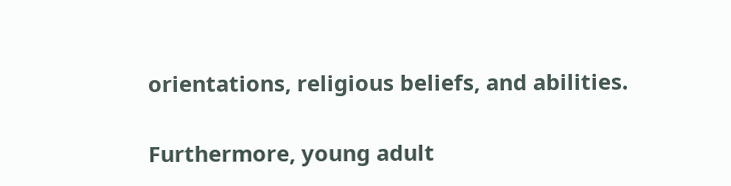orientations, religious beliefs, and abilities.

Furthermore, young adult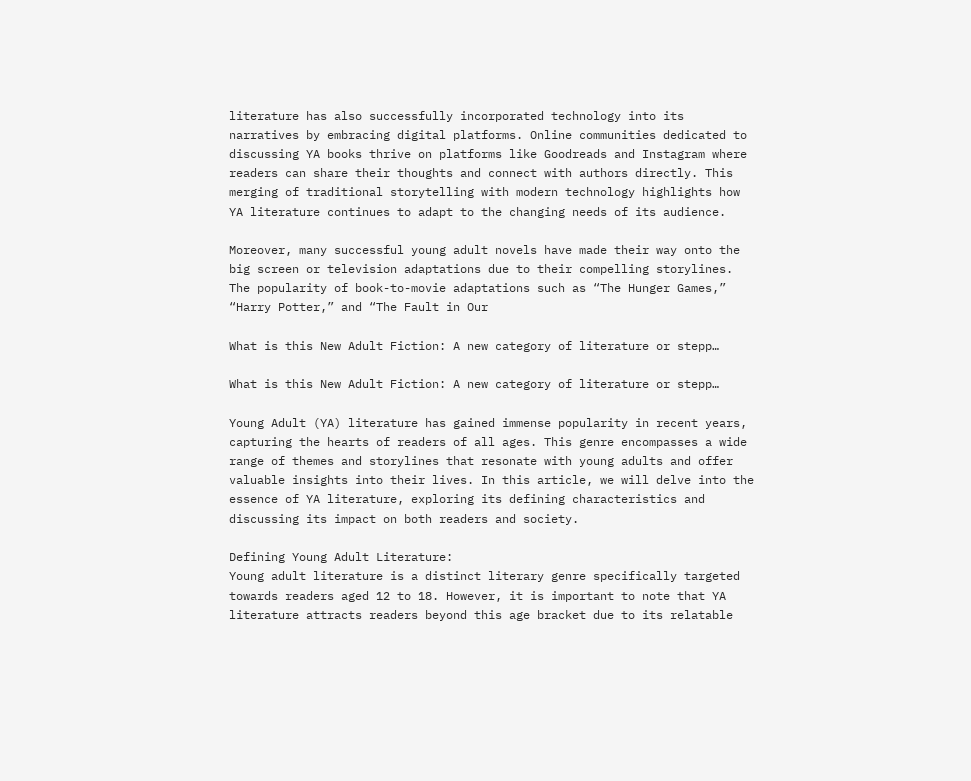literature has also successfully incorporated technology into its narratives by embracing digital platforms. Online communities dedicated to discussing YA books thrive on platforms like Goodreads and Instagram where readers can share their thoughts and connect with authors directly. This merging of traditional storytelling with modern technology highlights how YA literature continues to adapt to the changing needs of its audience.

Moreover, many successful young adult novels have made their way onto the big screen or television adaptations due to their compelling storylines. The popularity of book-to-movie adaptations such as “The Hunger Games,” “Harry Potter,” and “The Fault in Our

What is this New Adult Fiction: A new category of literature or stepp…

What is this New Adult Fiction: A new category of literature or stepp…

Young Adult (YA) literature has gained immense popularity in recent years, capturing the hearts of readers of all ages. This genre encompasses a wide range of themes and storylines that resonate with young adults and offer valuable insights into their lives. In this article, we will delve into the essence of YA literature, exploring its defining characteristics and discussing its impact on both readers and society.

Defining Young Adult Literature:
Young adult literature is a distinct literary genre specifically targeted towards readers aged 12 to 18. However, it is important to note that YA literature attracts readers beyond this age bracket due to its relatable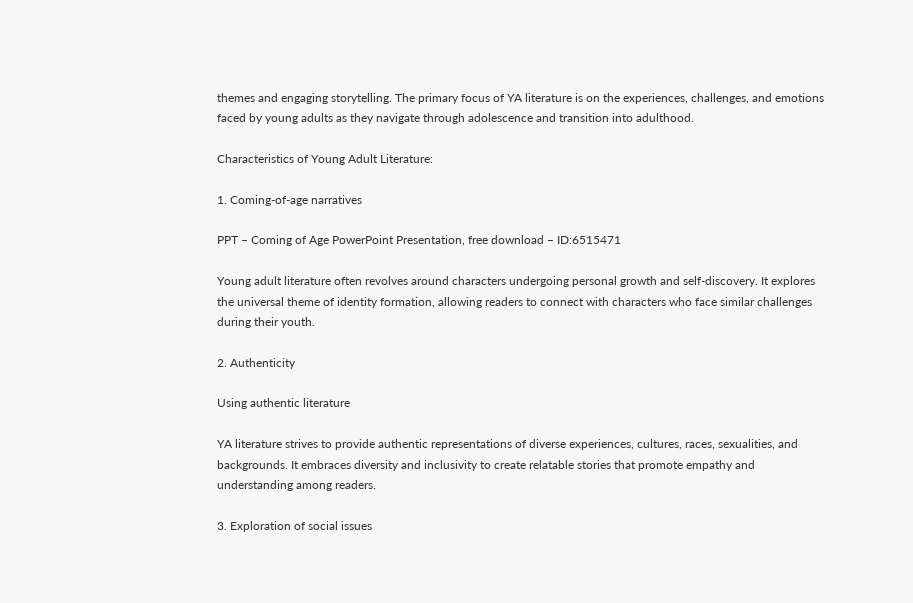themes and engaging storytelling. The primary focus of YA literature is on the experiences, challenges, and emotions faced by young adults as they navigate through adolescence and transition into adulthood.

Characteristics of Young Adult Literature:

1. Coming-of-age narratives

PPT – Coming of Age PowerPoint Presentation, free download – ID:6515471

Young adult literature often revolves around characters undergoing personal growth and self-discovery. It explores the universal theme of identity formation, allowing readers to connect with characters who face similar challenges during their youth.

2. Authenticity

Using authentic literature

YA literature strives to provide authentic representations of diverse experiences, cultures, races, sexualities, and backgrounds. It embraces diversity and inclusivity to create relatable stories that promote empathy and understanding among readers.

3. Exploration of social issues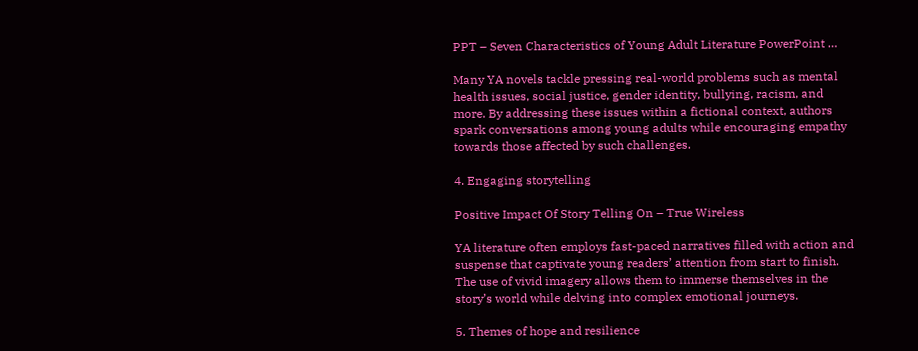PPT – Seven Characteristics of Young Adult Literature PowerPoint …

Many YA novels tackle pressing real-world problems such as mental health issues, social justice, gender identity, bullying, racism, and more. By addressing these issues within a fictional context, authors spark conversations among young adults while encouraging empathy towards those affected by such challenges.

4. Engaging storytelling

Positive Impact Of Story Telling On – True Wireless

YA literature often employs fast-paced narratives filled with action and suspense that captivate young readers’ attention from start to finish. The use of vivid imagery allows them to immerse themselves in the story’s world while delving into complex emotional journeys.

5. Themes of hope and resilience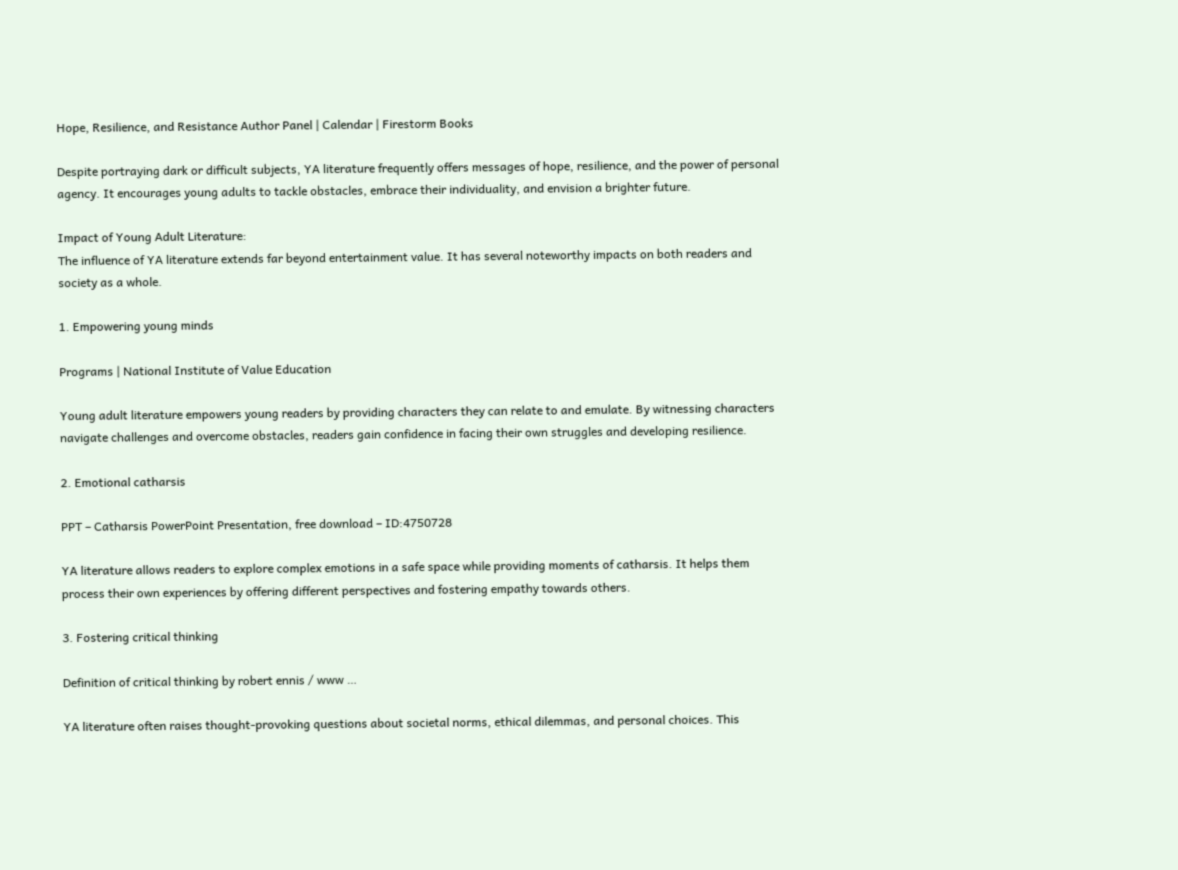Hope, Resilience, and Resistance Author Panel | Calendar | Firestorm Books

Despite portraying dark or difficult subjects, YA literature frequently offers messages of hope, resilience, and the power of personal agency. It encourages young adults to tackle obstacles, embrace their individuality, and envision a brighter future.

Impact of Young Adult Literature:
The influence of YA literature extends far beyond entertainment value. It has several noteworthy impacts on both readers and society as a whole.

1. Empowering young minds

Programs | National Institute of Value Education

Young adult literature empowers young readers by providing characters they can relate to and emulate. By witnessing characters navigate challenges and overcome obstacles, readers gain confidence in facing their own struggles and developing resilience.

2. Emotional catharsis

PPT – Catharsis PowerPoint Presentation, free download – ID:4750728

YA literature allows readers to explore complex emotions in a safe space while providing moments of catharsis. It helps them process their own experiences by offering different perspectives and fostering empathy towards others.

3. Fostering critical thinking

Definition of critical thinking by robert ennis / www …

YA literature often raises thought-provoking questions about societal norms, ethical dilemmas, and personal choices. This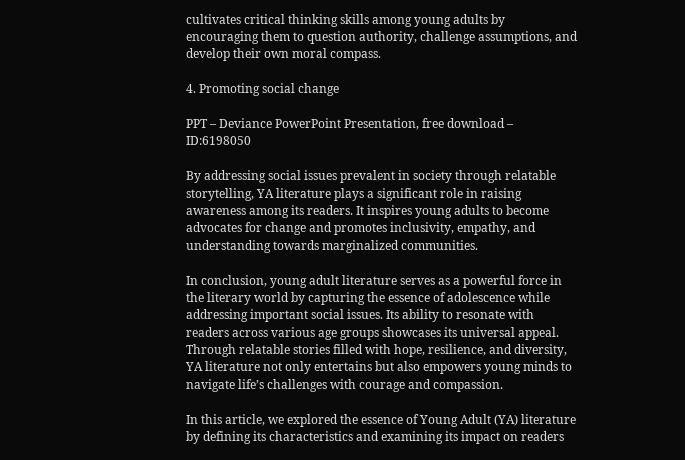cultivates critical thinking skills among young adults by encouraging them to question authority, challenge assumptions, and develop their own moral compass.

4. Promoting social change

PPT – Deviance PowerPoint Presentation, free download – ID:6198050

By addressing social issues prevalent in society through relatable storytelling, YA literature plays a significant role in raising awareness among its readers. It inspires young adults to become advocates for change and promotes inclusivity, empathy, and understanding towards marginalized communities.

In conclusion, young adult literature serves as a powerful force in the literary world by capturing the essence of adolescence while addressing important social issues. Its ability to resonate with readers across various age groups showcases its universal appeal. Through relatable stories filled with hope, resilience, and diversity, YA literature not only entertains but also empowers young minds to navigate life’s challenges with courage and compassion.

In this article, we explored the essence of Young Adult (YA) literature by defining its characteristics and examining its impact on readers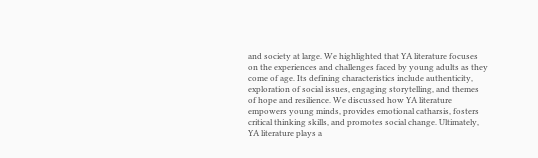and society at large. We highlighted that YA literature focuses on the experiences and challenges faced by young adults as they come of age. Its defining characteristics include authenticity, exploration of social issues, engaging storytelling, and themes of hope and resilience. We discussed how YA literature empowers young minds, provides emotional catharsis, fosters critical thinking skills, and promotes social change. Ultimately, YA literature plays a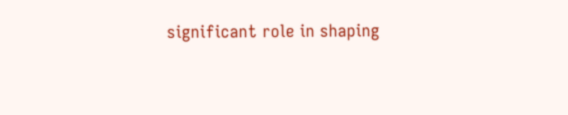significant role in shaping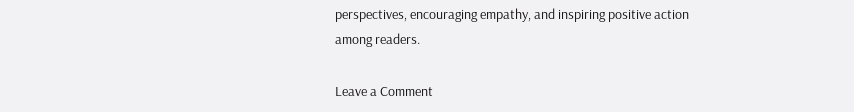perspectives, encouraging empathy, and inspiring positive action among readers.

Leave a Comment